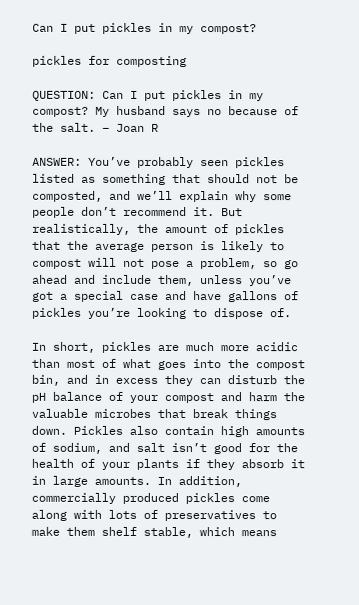Can I put pickles in my compost?

pickles for composting

QUESTION: Can I put pickles in my compost? My husband says no because of the salt. – Joan R

ANSWER: You’ve probably seen pickles listed as something that should not be composted, and we’ll explain why some people don’t recommend it. But realistically, the amount of pickles that the average person is likely to compost will not pose a problem, so go ahead and include them, unless you’ve got a special case and have gallons of pickles you’re looking to dispose of.

In short, pickles are much more acidic than most of what goes into the compost bin, and in excess they can disturb the pH balance of your compost and harm the valuable microbes that break things down. Pickles also contain high amounts of sodium, and salt isn’t good for the health of your plants if they absorb it in large amounts. In addition, commercially produced pickles come along with lots of preservatives to make them shelf stable, which means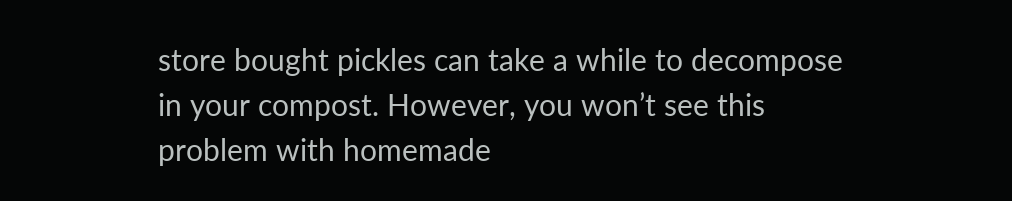store bought pickles can take a while to decompose in your compost. However, you won’t see this problem with homemade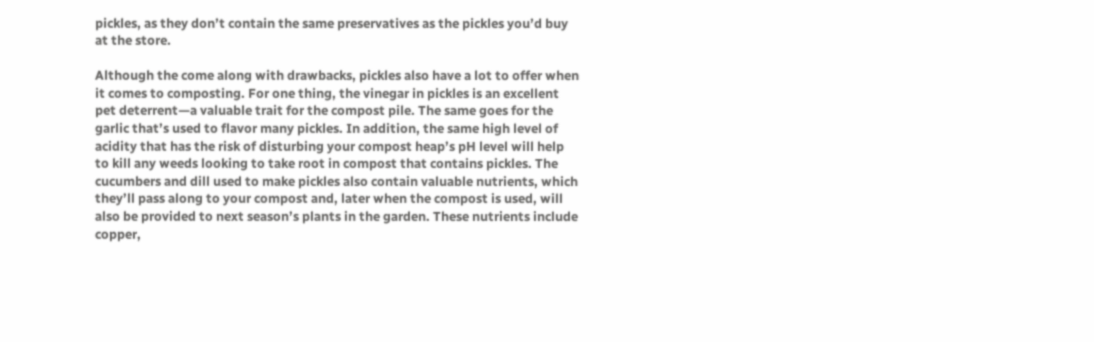pickles, as they don’t contain the same preservatives as the pickles you’d buy at the store.

Although the come along with drawbacks, pickles also have a lot to offer when it comes to composting. For one thing, the vinegar in pickles is an excellent pet deterrent—a valuable trait for the compost pile. The same goes for the garlic that’s used to flavor many pickles. In addition, the same high level of acidity that has the risk of disturbing your compost heap’s pH level will help to kill any weeds looking to take root in compost that contains pickles. The cucumbers and dill used to make pickles also contain valuable nutrients, which they’ll pass along to your compost and, later when the compost is used, will also be provided to next season’s plants in the garden. These nutrients include copper,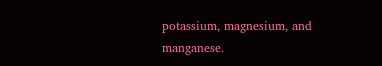potassium, magnesium, and manganese.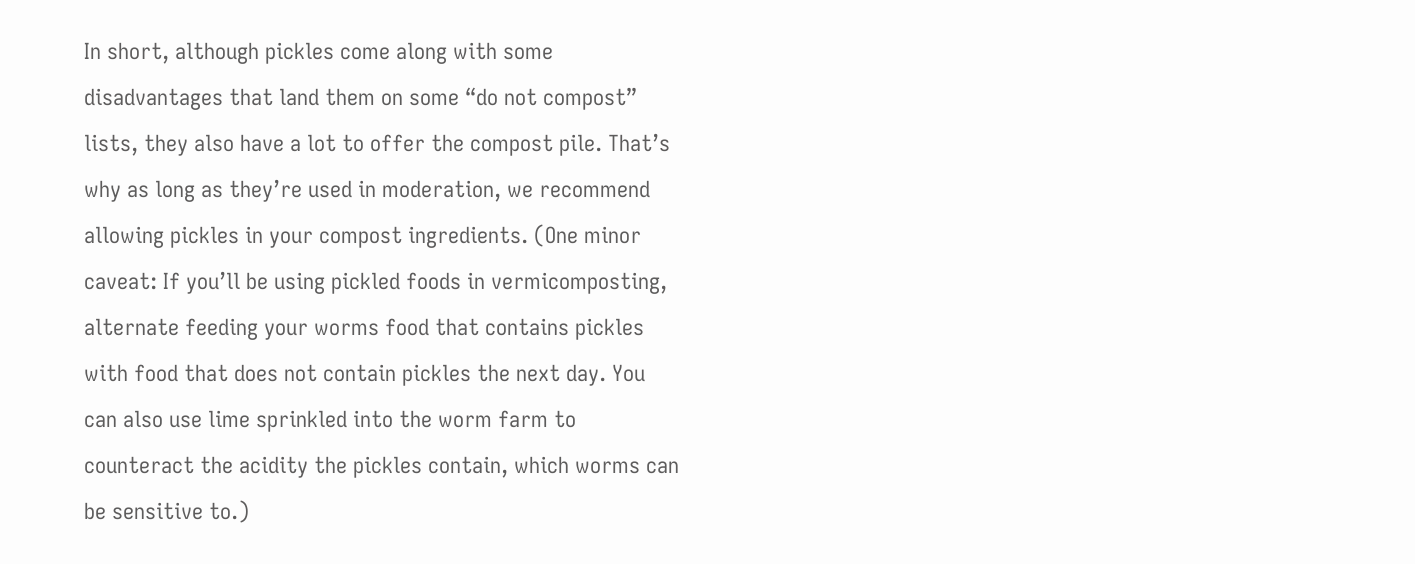In short, although pickles come along with some disadvantages that land them on some “do not compost” lists, they also have a lot to offer the compost pile. That’s why as long as they’re used in moderation, we recommend allowing pickles in your compost ingredients. (One minor caveat: If you’ll be using pickled foods in vermicomposting, alternate feeding your worms food that contains pickles with food that does not contain pickles the next day. You can also use lime sprinkled into the worm farm to counteract the acidity the pickles contain, which worms can be sensitive to.)